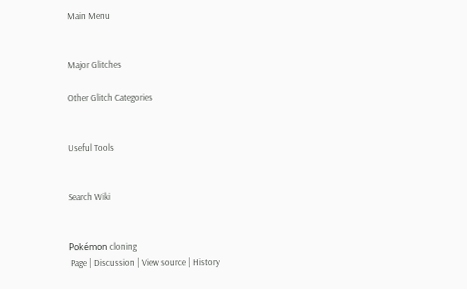Main Menu


Major Glitches

Other Glitch Categories


Useful Tools


Search Wiki


Pokémon cloning
 Page | Discussion | View source | History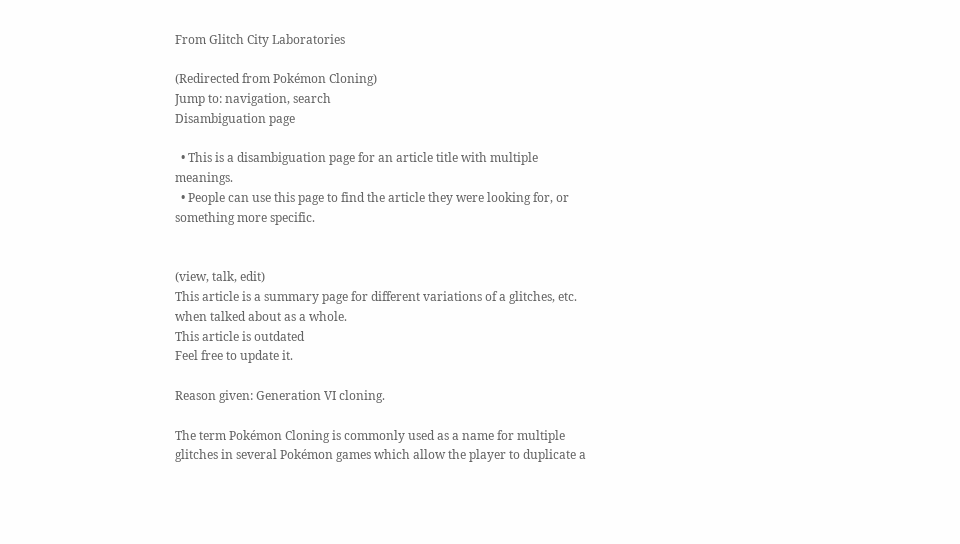From Glitch City Laboratories

(Redirected from Pokémon Cloning)
Jump to: navigation, search
Disambiguation page

  • This is a disambiguation page for an article title with multiple meanings.
  • People can use this page to find the article they were looking for, or something more specific.


(view, talk, edit)
This article is a summary page for different variations of a glitches, etc. when talked about as a whole.
This article is outdated
Feel free to update it.

Reason given: Generation VI cloning.

The term Pokémon Cloning is commonly used as a name for multiple glitches in several Pokémon games which allow the player to duplicate a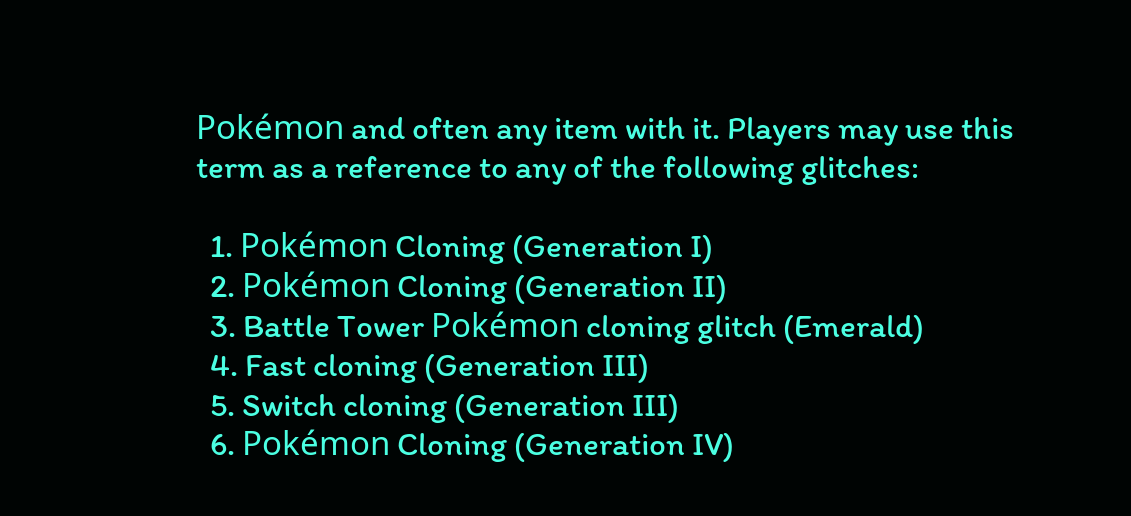Pokémon and often any item with it. Players may use this term as a reference to any of the following glitches:

  1. Pokémon Cloning (Generation I)
  2. Pokémon Cloning (Generation II)
  3. Battle Tower Pokémon cloning glitch (Emerald)
  4. Fast cloning (Generation III)
  5. Switch cloning (Generation III)
  6. Pokémon Cloning (Generation IV)